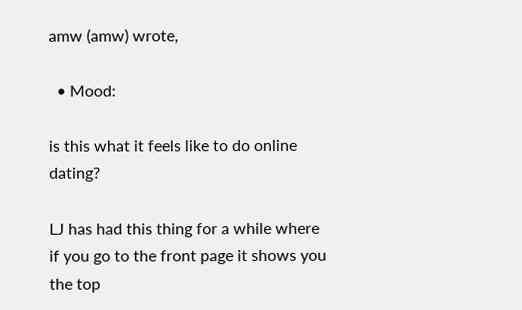amw (amw) wrote,

  • Mood:

is this what it feels like to do online dating?

LJ has had this thing for a while where if you go to the front page it shows you the top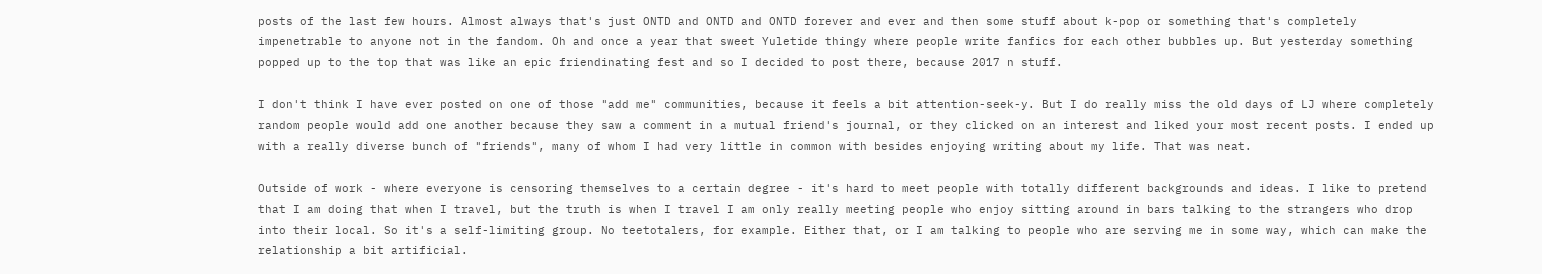posts of the last few hours. Almost always that's just ONTD and ONTD and ONTD forever and ever and then some stuff about k-pop or something that's completely impenetrable to anyone not in the fandom. Oh and once a year that sweet Yuletide thingy where people write fanfics for each other bubbles up. But yesterday something popped up to the top that was like an epic friendinating fest and so I decided to post there, because 2017 n stuff.

I don't think I have ever posted on one of those "add me" communities, because it feels a bit attention-seek-y. But I do really miss the old days of LJ where completely random people would add one another because they saw a comment in a mutual friend's journal, or they clicked on an interest and liked your most recent posts. I ended up with a really diverse bunch of "friends", many of whom I had very little in common with besides enjoying writing about my life. That was neat.

Outside of work - where everyone is censoring themselves to a certain degree - it's hard to meet people with totally different backgrounds and ideas. I like to pretend that I am doing that when I travel, but the truth is when I travel I am only really meeting people who enjoy sitting around in bars talking to the strangers who drop into their local. So it's a self-limiting group. No teetotalers, for example. Either that, or I am talking to people who are serving me in some way, which can make the relationship a bit artificial.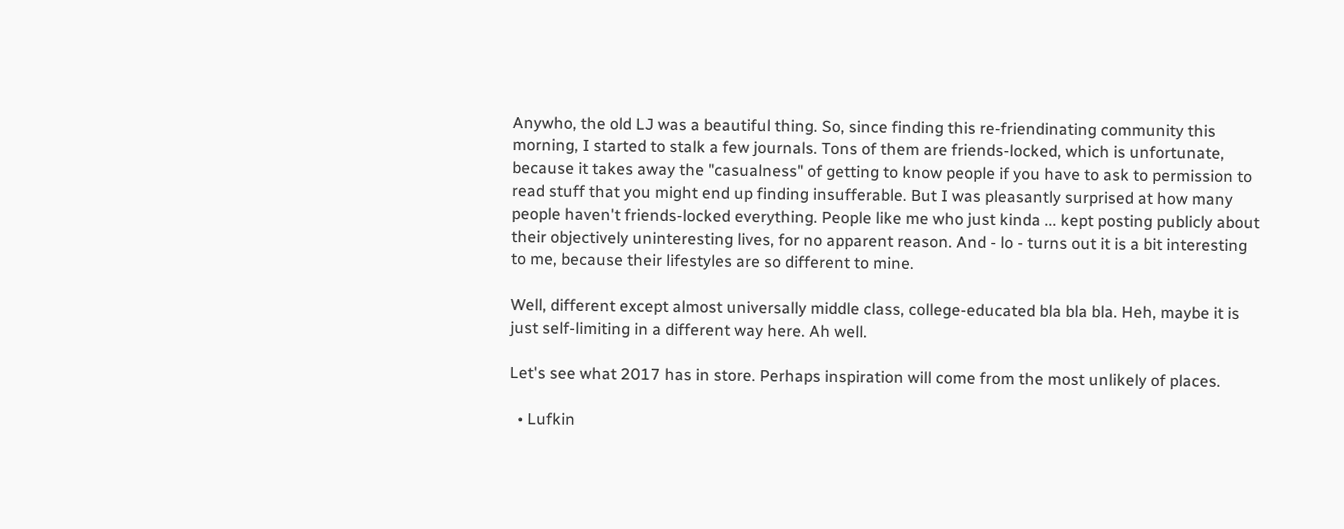Anywho, the old LJ was a beautiful thing. So, since finding this re-friendinating community this morning, I started to stalk a few journals. Tons of them are friends-locked, which is unfortunate, because it takes away the "casualness" of getting to know people if you have to ask to permission to read stuff that you might end up finding insufferable. But I was pleasantly surprised at how many people haven't friends-locked everything. People like me who just kinda ... kept posting publicly about their objectively uninteresting lives, for no apparent reason. And - lo - turns out it is a bit interesting to me, because their lifestyles are so different to mine.

Well, different except almost universally middle class, college-educated bla bla bla. Heh, maybe it is just self-limiting in a different way here. Ah well.

Let's see what 2017 has in store. Perhaps inspiration will come from the most unlikely of places.

  • Lufkin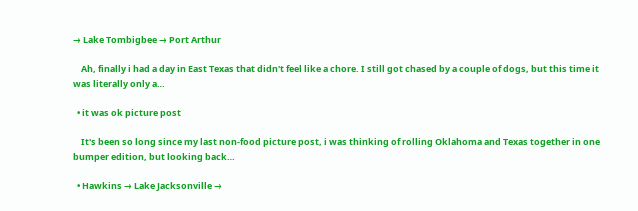→ Lake Tombigbee → Port Arthur

    Ah, finally i had a day in East Texas that didn't feel like a chore. I still got chased by a couple of dogs, but this time it was literally only a…

  • it was ok picture post

    It's been so long since my last non-food picture post, i was thinking of rolling Oklahoma and Texas together in one bumper edition, but looking back…

  • Hawkins → Lake Jacksonville →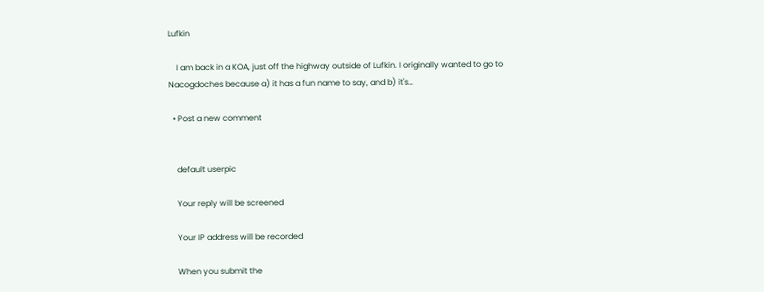Lufkin

    I am back in a KOA, just off the highway outside of Lufkin. I originally wanted to go to Nacogdoches because a) it has a fun name to say, and b) it's…

  • Post a new comment


    default userpic

    Your reply will be screened

    Your IP address will be recorded

    When you submit the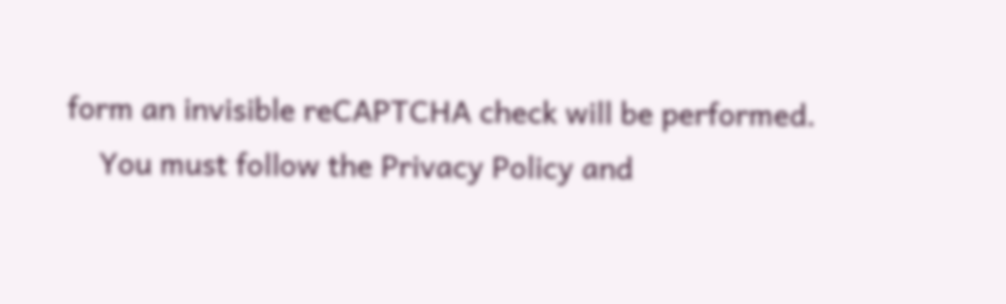form an invisible reCAPTCHA check will be performed.
    You must follow the Privacy Policy and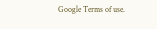Google Terms of use.